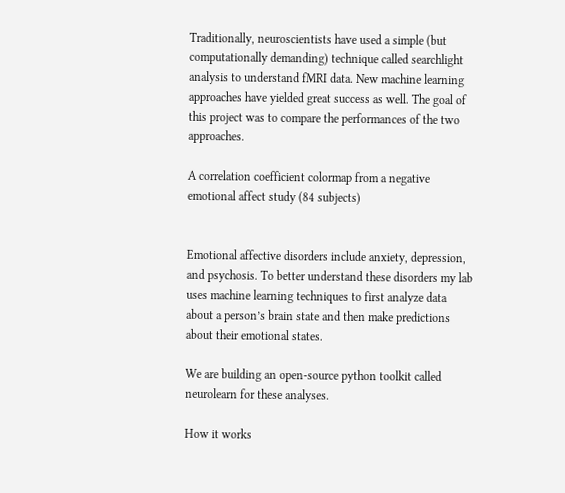Traditionally, neuroscientists have used a simple (but computationally demanding) technique called searchlight analysis to understand fMRI data. New machine learning approaches have yielded great success as well. The goal of this project was to compare the performances of the two approaches.

A correlation coefficient colormap from a negative emotional affect study (84 subjects)


Emotional affective disorders include anxiety, depression, and psychosis. To better understand these disorders my lab uses machine learning techniques to first analyze data about a person’s brain state and then make predictions about their emotional states.

We are building an open-source python toolkit called neurolearn for these analyses.

How it works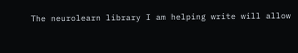The neurolearn library I am helping write will allow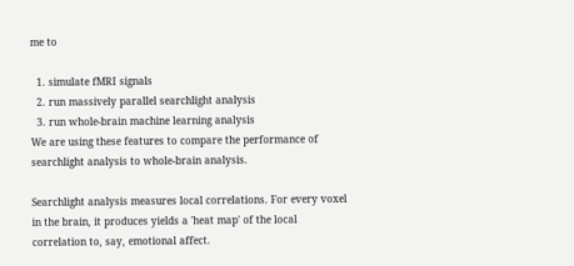me to

  1. simulate fMRI signals
  2. run massively parallel searchlight analysis
  3. run whole-brain machine learning analysis
We are using these features to compare the performance of searchlight analysis to whole-brain analysis.

Searchlight analysis measures local correlations. For every voxel in the brain, it produces yields a 'heat map' of the local correlation to, say, emotional affect.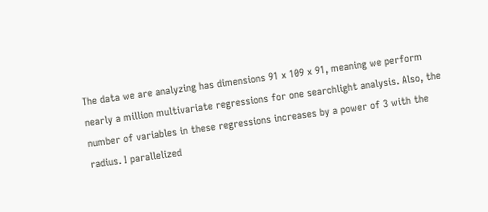The data we are analyzing has dimensions 91 x 109 x 91, meaning we perform nearly a million multivariate regressions for one searchlight analysis. Also, the number of variables in these regressions increases by a power of 3 with the radius. I parallelized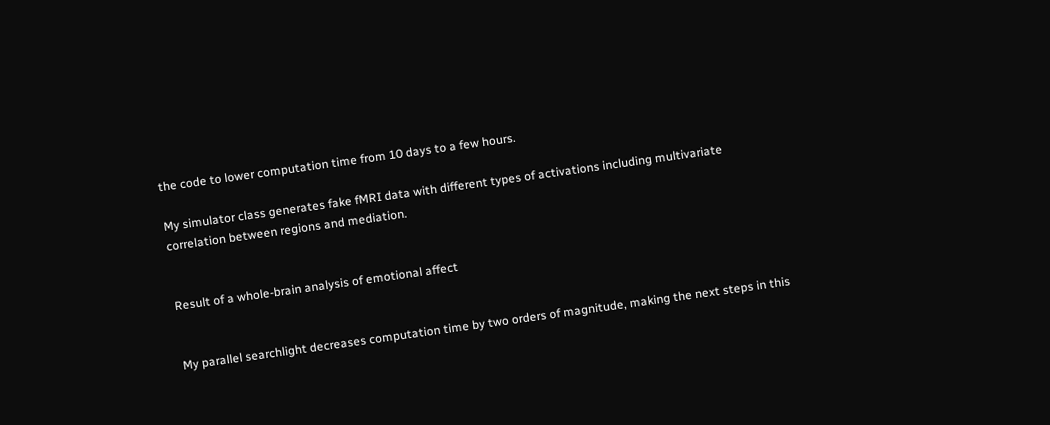the code to lower computation time from 10 days to a few hours.

My simulator class generates fake fMRI data with different types of activations including multivariate correlation between regions and mediation.


Result of a whole-brain analysis of emotional affect


My parallel searchlight decreases computation time by two orders of magnitude, making the next steps in this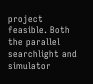project feasible. Both the parallel searchlight and simulator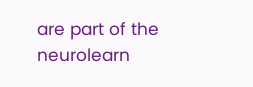are part of the neurolearn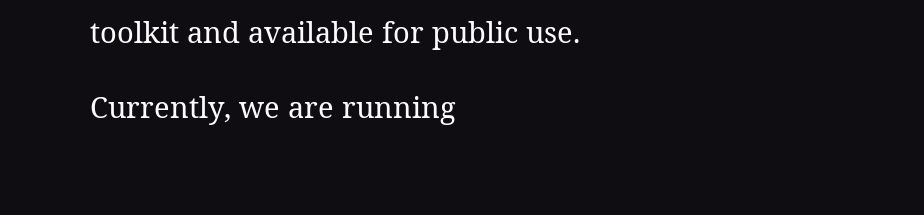toolkit and available for public use.

Currently, we are running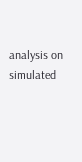analysis on simulated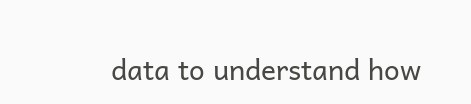data to understand how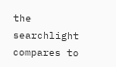the searchlight compares to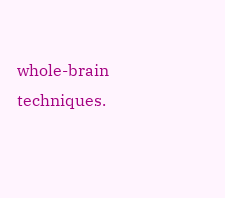whole-brain techniques.